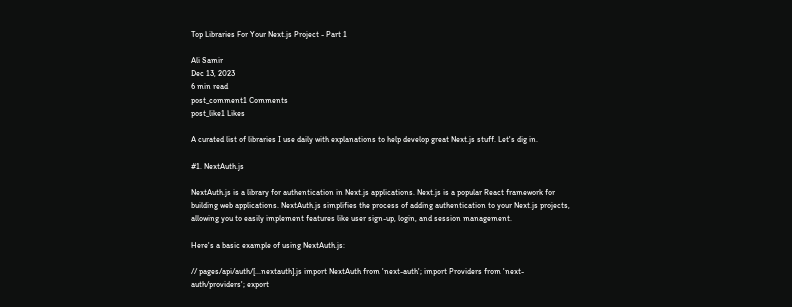Top Libraries For Your Next.js Project - Part 1

Ali Samir
Dec 13, 2023
6 min read
post_comment1 Comments
post_like1 Likes

A curated list of libraries I use daily with explanations to help develop great Next.js stuff. Let's dig in.

#1. NextAuth.js

NextAuth.js is a library for authentication in Next.js applications. Next.js is a popular React framework for building web applications. NextAuth.js simplifies the process of adding authentication to your Next.js projects, allowing you to easily implement features like user sign-up, login, and session management.

Here's a basic example of using NextAuth.js:

// pages/api/auth/[...nextauth].js import NextAuth from 'next-auth'; import Providers from 'next-auth/providers'; export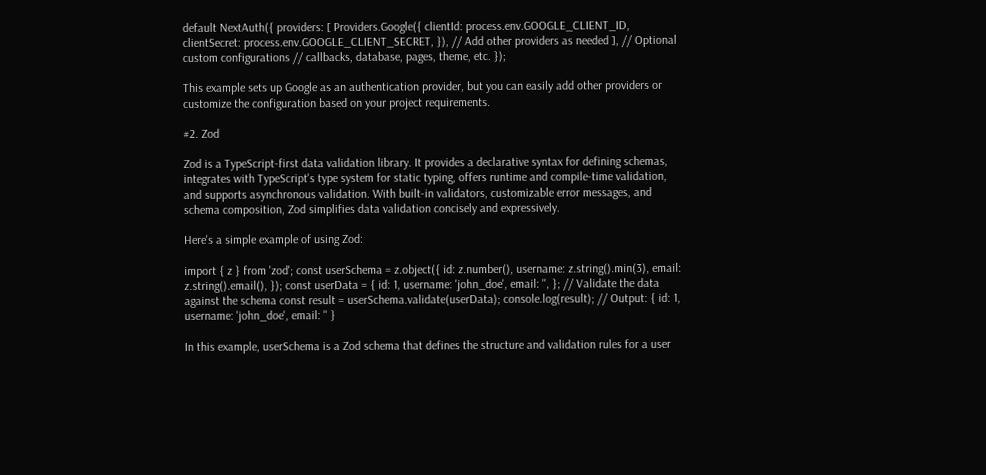default NextAuth({ providers: [ Providers.Google({ clientId: process.env.GOOGLE_CLIENT_ID, clientSecret: process.env.GOOGLE_CLIENT_SECRET, }), // Add other providers as needed ], // Optional custom configurations // callbacks, database, pages, theme, etc. });

This example sets up Google as an authentication provider, but you can easily add other providers or customize the configuration based on your project requirements.

#2. Zod

Zod is a TypeScript-first data validation library. It provides a declarative syntax for defining schemas, integrates with TypeScript's type system for static typing, offers runtime and compile-time validation, and supports asynchronous validation. With built-in validators, customizable error messages, and schema composition, Zod simplifies data validation concisely and expressively.

Here's a simple example of using Zod:

import { z } from 'zod'; const userSchema = z.object({ id: z.number(), username: z.string().min(3), email: z.string().email(), }); const userData = { id: 1, username: 'john_doe', email: '', }; // Validate the data against the schema const result = userSchema.validate(userData); console.log(result); // Output: { id: 1, username: 'john_doe', email: '' }

In this example, userSchema is a Zod schema that defines the structure and validation rules for a user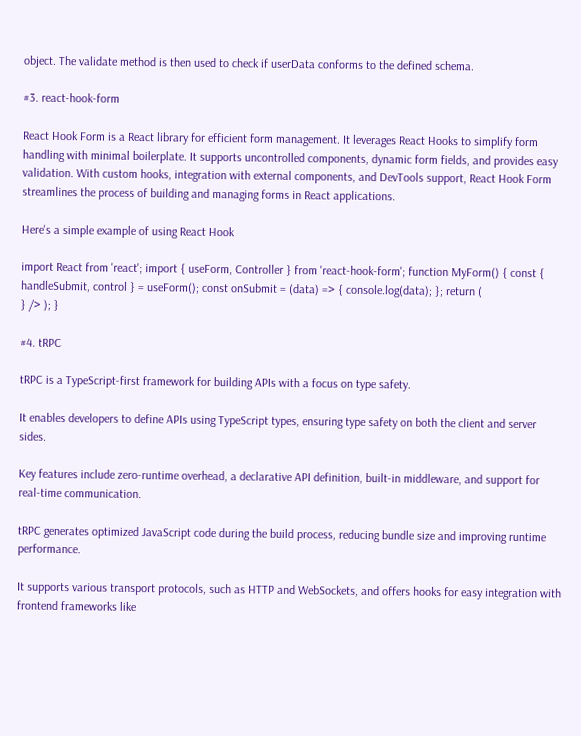object. The validate method is then used to check if userData conforms to the defined schema.

#3. react-hook-form

React Hook Form is a React library for efficient form management. It leverages React Hooks to simplify form handling with minimal boilerplate. It supports uncontrolled components, dynamic form fields, and provides easy validation. With custom hooks, integration with external components, and DevTools support, React Hook Form streamlines the process of building and managing forms in React applications.

Here's a simple example of using React Hook

import React from 'react'; import { useForm, Controller } from 'react-hook-form'; function MyForm() { const { handleSubmit, control } = useForm(); const onSubmit = (data) => { console.log(data); }; return (
} /> ); }

#4. tRPC

tRPC is a TypeScript-first framework for building APIs with a focus on type safety.

It enables developers to define APIs using TypeScript types, ensuring type safety on both the client and server sides.

Key features include zero-runtime overhead, a declarative API definition, built-in middleware, and support for real-time communication.

tRPC generates optimized JavaScript code during the build process, reducing bundle size and improving runtime performance.

It supports various transport protocols, such as HTTP and WebSockets, and offers hooks for easy integration with frontend frameworks like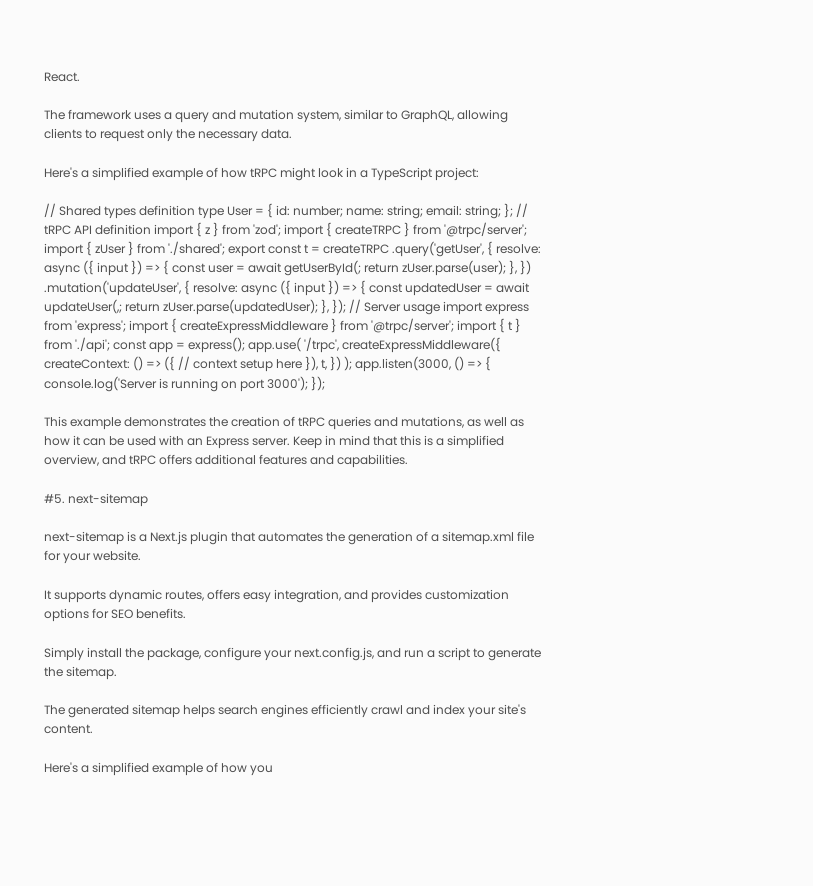React.

The framework uses a query and mutation system, similar to GraphQL, allowing clients to request only the necessary data.

Here's a simplified example of how tRPC might look in a TypeScript project:

// Shared types definition type User = { id: number; name: string; email: string; }; // tRPC API definition import { z } from 'zod'; import { createTRPC } from '@trpc/server'; import { zUser } from './shared'; export const t = createTRPC .query('getUser', { resolve: async ({ input }) => { const user = await getUserById(; return zUser.parse(user); }, }) .mutation('updateUser', { resolve: async ({ input }) => { const updatedUser = await updateUser(,; return zUser.parse(updatedUser); }, }); // Server usage import express from 'express'; import { createExpressMiddleware } from '@trpc/server'; import { t } from './api'; const app = express(); app.use( '/trpc', createExpressMiddleware({ createContext: () => ({ // context setup here }), t, }) ); app.listen(3000, () => { console.log('Server is running on port 3000'); });

This example demonstrates the creation of tRPC queries and mutations, as well as how it can be used with an Express server. Keep in mind that this is a simplified overview, and tRPC offers additional features and capabilities.

#5. next-sitemap

next-sitemap is a Next.js plugin that automates the generation of a sitemap.xml file for your website.

It supports dynamic routes, offers easy integration, and provides customization options for SEO benefits.

Simply install the package, configure your next.config.js, and run a script to generate the sitemap.

The generated sitemap helps search engines efficiently crawl and index your site's content.

Here's a simplified example of how you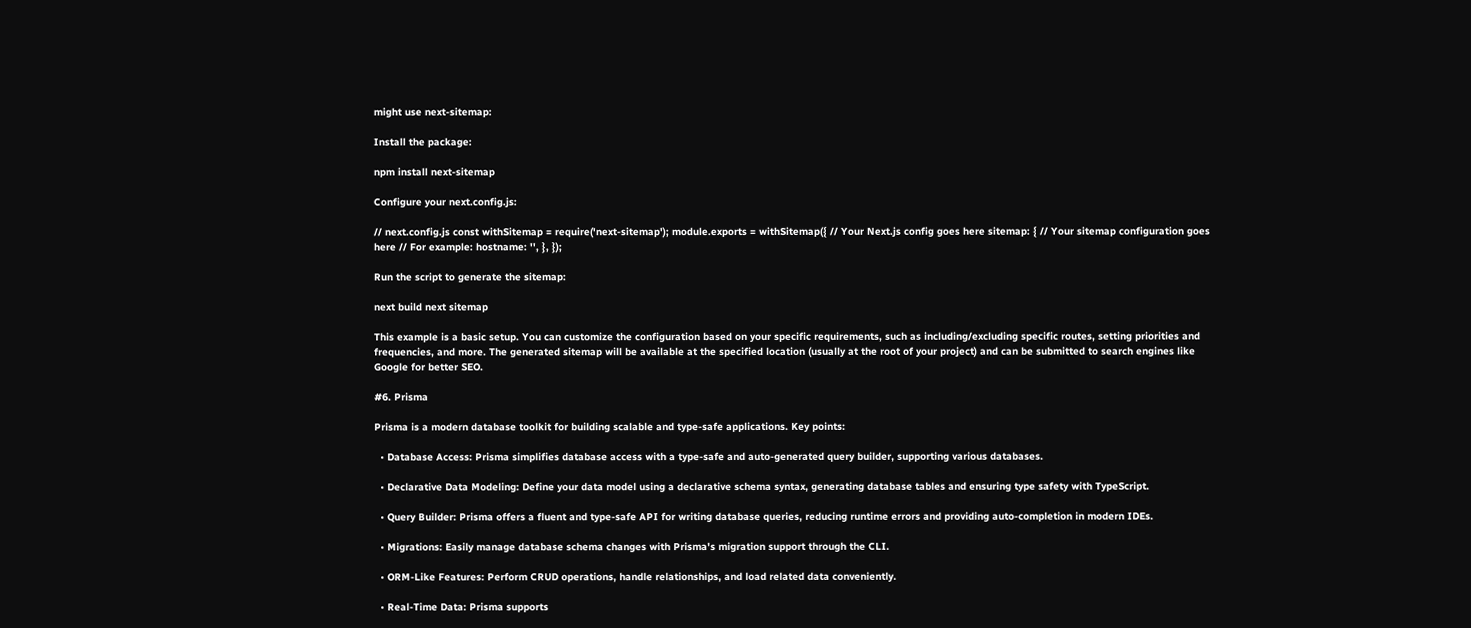might use next-sitemap:

Install the package:

npm install next-sitemap

Configure your next.config.js:

// next.config.js const withSitemap = require('next-sitemap'); module.exports = withSitemap({ // Your Next.js config goes here sitemap: { // Your sitemap configuration goes here // For example: hostname: '', }, });

Run the script to generate the sitemap:

next build next sitemap

This example is a basic setup. You can customize the configuration based on your specific requirements, such as including/excluding specific routes, setting priorities and frequencies, and more. The generated sitemap will be available at the specified location (usually at the root of your project) and can be submitted to search engines like Google for better SEO.

#6. Prisma

Prisma is a modern database toolkit for building scalable and type-safe applications. Key points:

  • Database Access: Prisma simplifies database access with a type-safe and auto-generated query builder, supporting various databases.

  • Declarative Data Modeling: Define your data model using a declarative schema syntax, generating database tables and ensuring type safety with TypeScript.

  • Query Builder: Prisma offers a fluent and type-safe API for writing database queries, reducing runtime errors and providing auto-completion in modern IDEs.

  • Migrations: Easily manage database schema changes with Prisma's migration support through the CLI.

  • ORM-Like Features: Perform CRUD operations, handle relationships, and load related data conveniently.

  • Real-Time Data: Prisma supports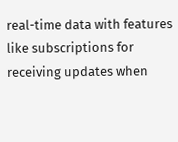real-time data with features like subscriptions for receiving updates when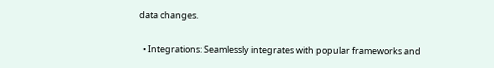data changes.

  • Integrations: Seamlessly integrates with popular frameworks and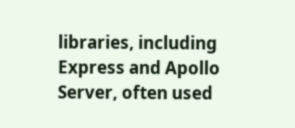libraries, including Express and Apollo Server, often used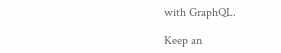with GraphQL.

Keep an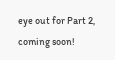eye out for Part 2, coming soon!